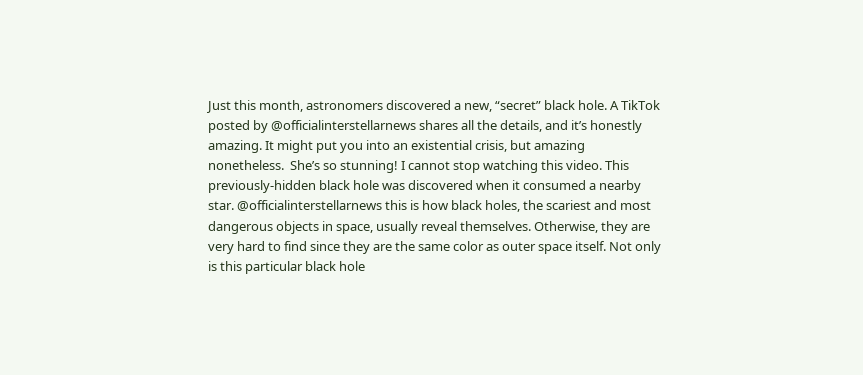Just this month, astronomers discovered a new, “secret” black hole. A TikTok posted by @officialinterstellarnews shares all the details, and it’s honestly amazing. It might put you into an existential crisis, but amazing nonetheless.  She’s so stunning! I cannot stop watching this video. This previously-hidden black hole was discovered when it consumed a nearby star. @officialinterstellarnews this is how black holes, the scariest and most dangerous objects in space, usually reveal themselves. Otherwise, they are very hard to find since they are the same color as outer space itself. Not only is this particular black hole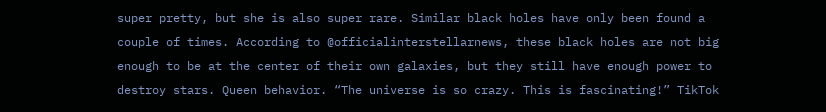super pretty, but she is also super rare. Similar black holes have only been found a couple of times. According to @officialinterstellarnews, these black holes are not big enough to be at the center of their own galaxies, but they still have enough power to destroy stars. Queen behavior. “The universe is so crazy. This is fascinating!” TikTok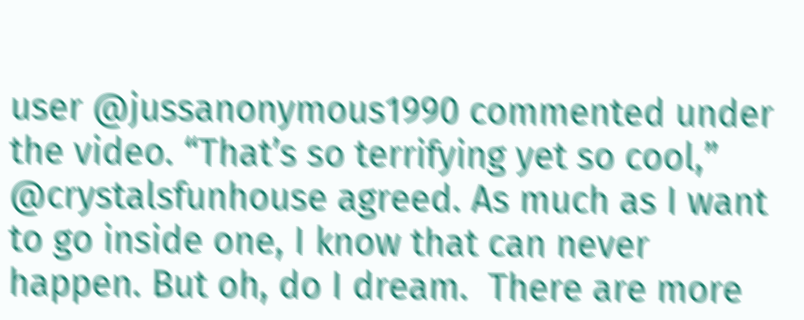user @jussanonymous1990 commented under the video. “That’s so terrifying yet so cool,” @crystalsfunhouse agreed. As much as I want to go inside one, I know that can never happen. But oh, do I dream.  There are more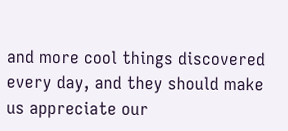and more cool things discovered every day, and they should make us appreciate our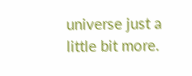universe just a little bit more.